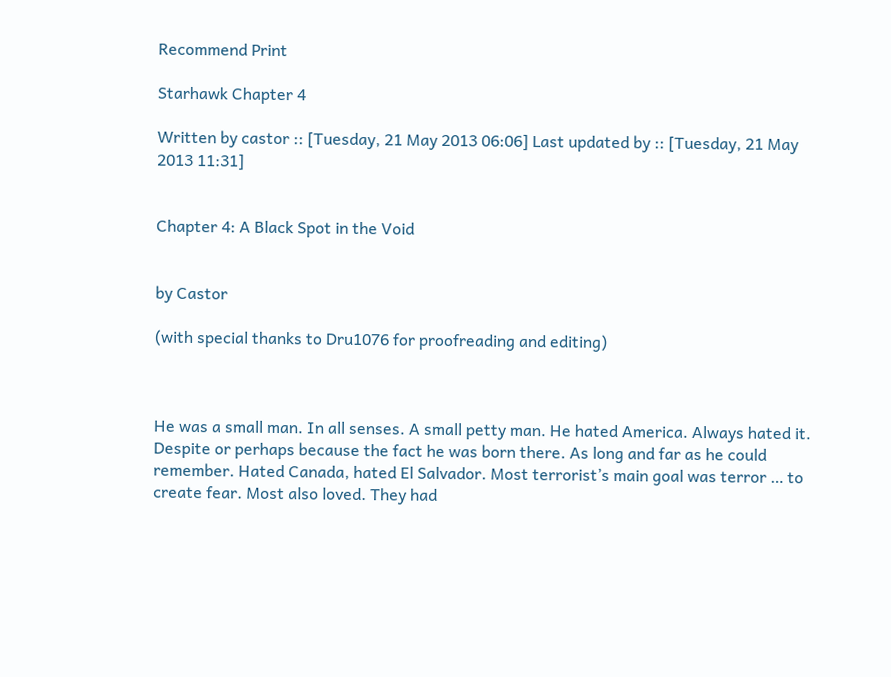Recommend Print

Starhawk Chapter 4

Written by castor :: [Tuesday, 21 May 2013 06:06] Last updated by :: [Tuesday, 21 May 2013 11:31]


Chapter 4: A Black Spot in the Void


by Castor

(with special thanks to Dru1076 for proofreading and editing)



He was a small man. In all senses. A small petty man. He hated America. Always hated it. Despite or perhaps because the fact he was born there. As long and far as he could remember. Hated Canada, hated El Salvador. Most terrorist’s main goal was terror … to create fear. Most also loved. They had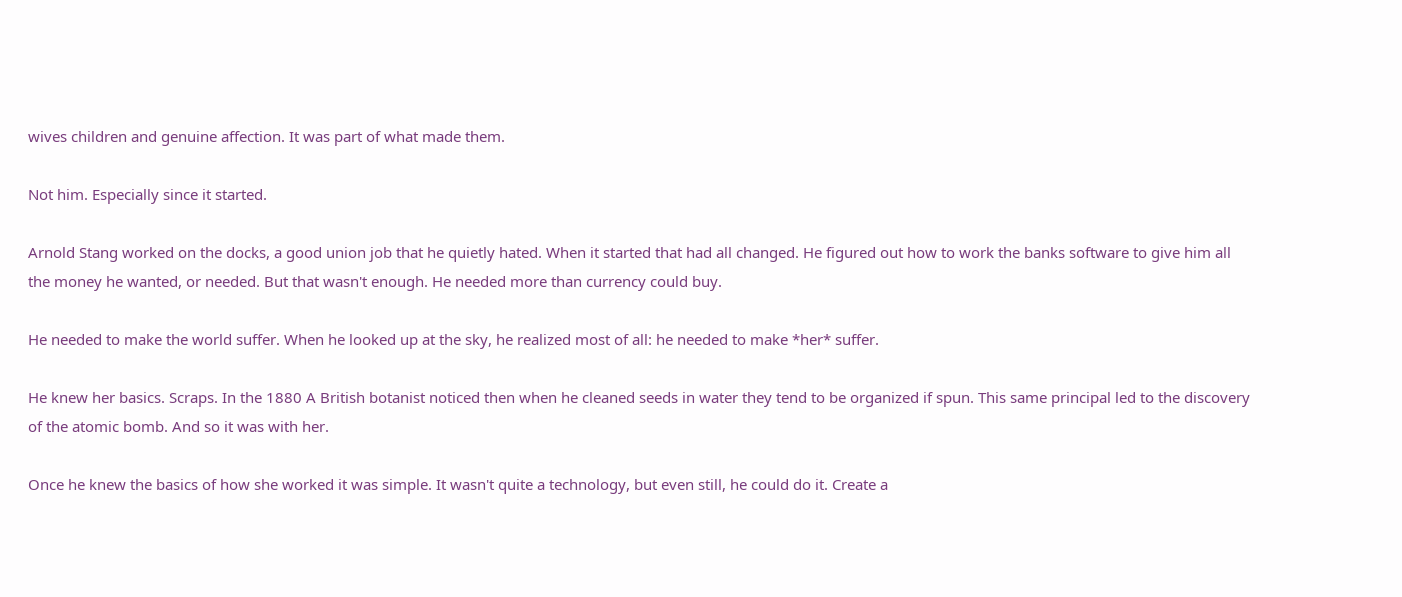wives children and genuine affection. It was part of what made them.

Not him. Especially since it started.

Arnold Stang worked on the docks, a good union job that he quietly hated. When it started that had all changed. He figured out how to work the banks software to give him all the money he wanted, or needed. But that wasn't enough. He needed more than currency could buy.

He needed to make the world suffer. When he looked up at the sky, he realized most of all: he needed to make *her* suffer.

He knew her basics. Scraps. In the 1880 A British botanist noticed then when he cleaned seeds in water they tend to be organized if spun. This same principal led to the discovery of the atomic bomb. And so it was with her.

Once he knew the basics of how she worked it was simple. It wasn't quite a technology, but even still, he could do it. Create a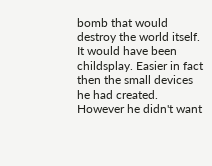bomb that would destroy the world itself. It would have been childsplay. Easier in fact then the small devices he had created. However he didn't want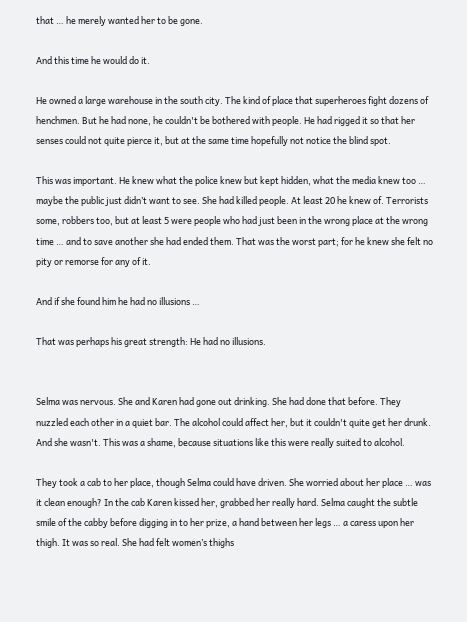that … he merely wanted her to be gone.

And this time he would do it.

He owned a large warehouse in the south city. The kind of place that superheroes fight dozens of henchmen. But he had none, he couldn't be bothered with people. He had rigged it so that her senses could not quite pierce it, but at the same time hopefully not notice the blind spot.

This was important. He knew what the police knew but kept hidden, what the media knew too … maybe the public just didn’t want to see. She had killed people. At least 20 he knew of. Terrorists some, robbers too, but at least 5 were people who had just been in the wrong place at the wrong time … and to save another she had ended them. That was the worst part; for he knew she felt no pity or remorse for any of it.

And if she found him he had no illusions …

That was perhaps his great strength: He had no illusions.


Selma was nervous. She and Karen had gone out drinking. She had done that before. They nuzzled each other in a quiet bar. The alcohol could affect her, but it couldn't quite get her drunk. And she wasn't. This was a shame, because situations like this were really suited to alcohol.

They took a cab to her place, though Selma could have driven. She worried about her place … was it clean enough? In the cab Karen kissed her, grabbed her really hard. Selma caught the subtle smile of the cabby before digging in to her prize, a hand between her legs … a caress upon her thigh. It was so real. She had felt women’s thighs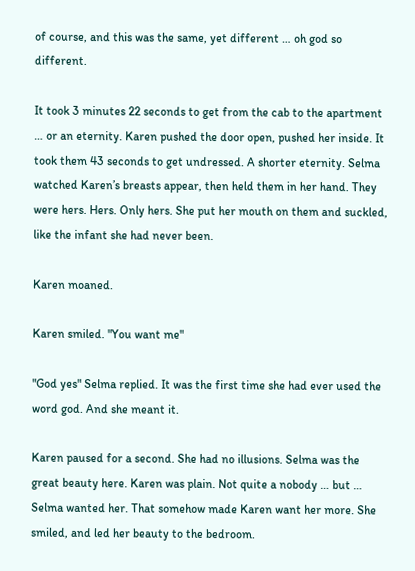of course, and this was the same, yet different … oh god so different.

It took 3 minutes 22 seconds to get from the cab to the apartment … or an eternity. Karen pushed the door open, pushed her inside. It took them 43 seconds to get undressed. A shorter eternity. Selma watched Karen’s breasts appear, then held them in her hand. They were hers. Hers. Only hers. She put her mouth on them and suckled, like the infant she had never been.

Karen moaned.

Karen smiled. "You want me"

"God yes" Selma replied. It was the first time she had ever used the word god. And she meant it.

Karen paused for a second. She had no illusions. Selma was the great beauty here. Karen was plain. Not quite a nobody … but … Selma wanted her. That somehow made Karen want her more. She smiled, and led her beauty to the bedroom.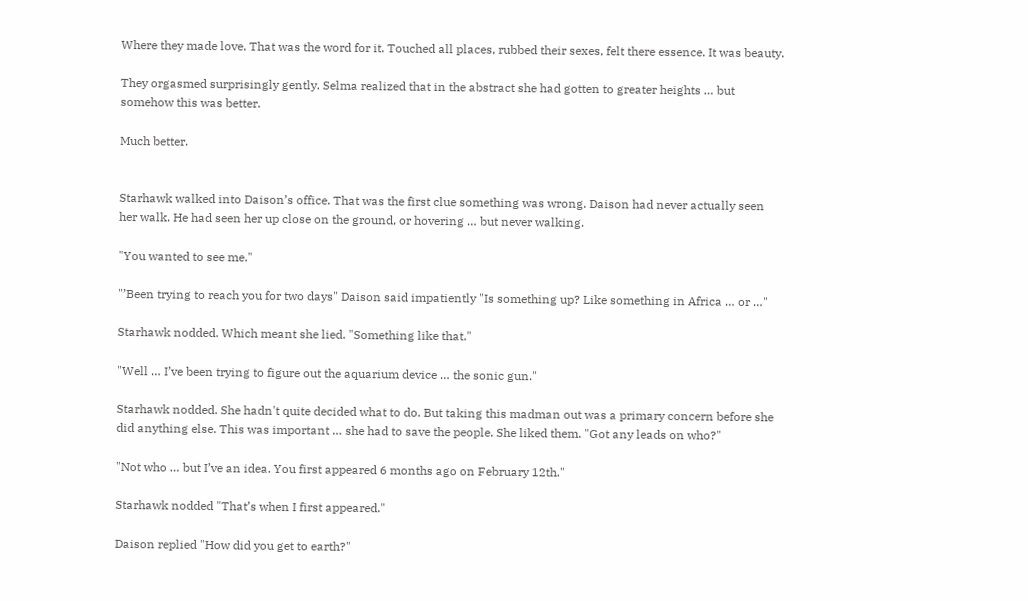Where they made love. That was the word for it. Touched all places, rubbed their sexes, felt there essence. It was beauty.

They orgasmed surprisingly gently. Selma realized that in the abstract she had gotten to greater heights … but somehow this was better.

Much better.


Starhawk walked into Daison’s office. That was the first clue something was wrong. Daison had never actually seen her walk. He had seen her up close on the ground, or hovering … but never walking.

"You wanted to see me."

"’Been trying to reach you for two days" Daison said impatiently "Is something up? Like something in Africa … or …"

Starhawk nodded. Which meant she lied. "Something like that."

"Well … I’ve been trying to figure out the aquarium device … the sonic gun."

Starhawk nodded. She hadn't quite decided what to do. But taking this madman out was a primary concern before she did anything else. This was important … she had to save the people. She liked them. "Got any leads on who?"

"Not who … but I’ve an idea. You first appeared 6 months ago on February 12th."

Starhawk nodded "That’s when I first appeared."

Daison replied "How did you get to earth?"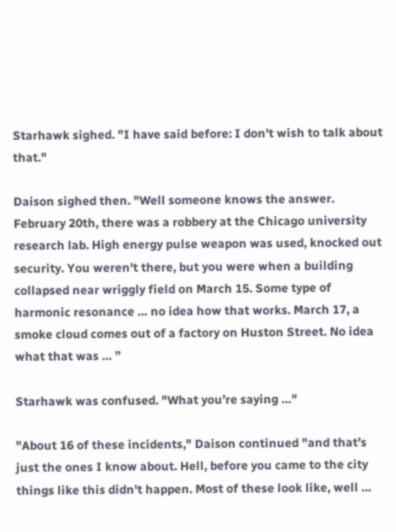Starhawk sighed. "I have said before: I don't wish to talk about that."

Daison sighed then. "Well someone knows the answer. February 20th, there was a robbery at the Chicago university research lab. High energy pulse weapon was used, knocked out security. You weren't there, but you were when a building collapsed near wriggly field on March 15. Some type of harmonic resonance … no idea how that works. March 17, a smoke cloud comes out of a factory on Huston Street. No idea what that was … ”

Starhawk was confused. "What you’re saying …"

"About 16 of these incidents," Daison continued "and that’s just the ones I know about. Hell, before you came to the city things like this didn't happen. Most of these look like, well …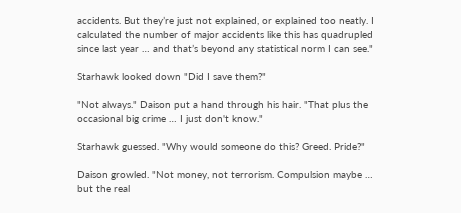accidents. But they’re just not explained, or explained too neatly. I calculated the number of major accidents like this has quadrupled since last year … and that’s beyond any statistical norm I can see."

Starhawk looked down "Did I save them?"

"Not always." Daison put a hand through his hair. "That plus the occasional big crime … I just don't know."

Starhawk guessed. "Why would someone do this? Greed. Pride?"

Daison growled. "Not money, not terrorism. Compulsion maybe … but the real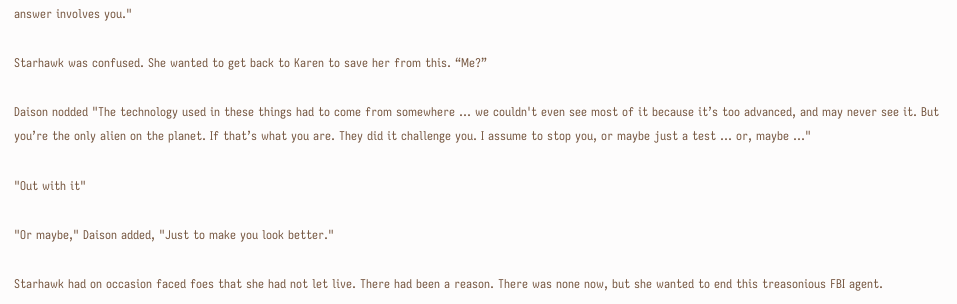answer involves you."

Starhawk was confused. She wanted to get back to Karen to save her from this. “Me?”

Daison nodded "The technology used in these things had to come from somewhere … we couldn't even see most of it because it’s too advanced, and may never see it. But you’re the only alien on the planet. If that’s what you are. They did it challenge you. I assume to stop you, or maybe just a test … or, maybe …"

"Out with it"

"Or maybe," Daison added, "Just to make you look better."

Starhawk had on occasion faced foes that she had not let live. There had been a reason. There was none now, but she wanted to end this treasonious FBI agent.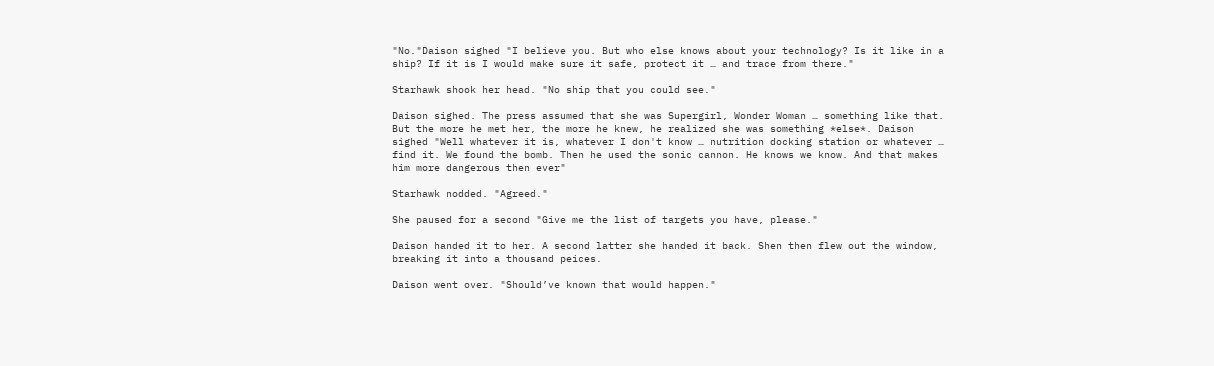"No."Daison sighed "I believe you. But who else knows about your technology? Is it like in a ship? If it is I would make sure it safe, protect it … and trace from there."

Starhawk shook her head. "No ship that you could see."

Daison sighed. The press assumed that she was Supergirl, Wonder Woman … something like that. But the more he met her, the more he knew, he realized she was something *else*. Daison sighed "Well whatever it is, whatever I don't know … nutrition docking station or whatever … find it. We found the bomb. Then he used the sonic cannon. He knows we know. And that makes him more dangerous then ever"

Starhawk nodded. "Agreed."

She paused for a second "Give me the list of targets you have, please."

Daison handed it to her. A second latter she handed it back. Shen then flew out the window, breaking it into a thousand peices.

Daison went over. "Should’ve known that would happen."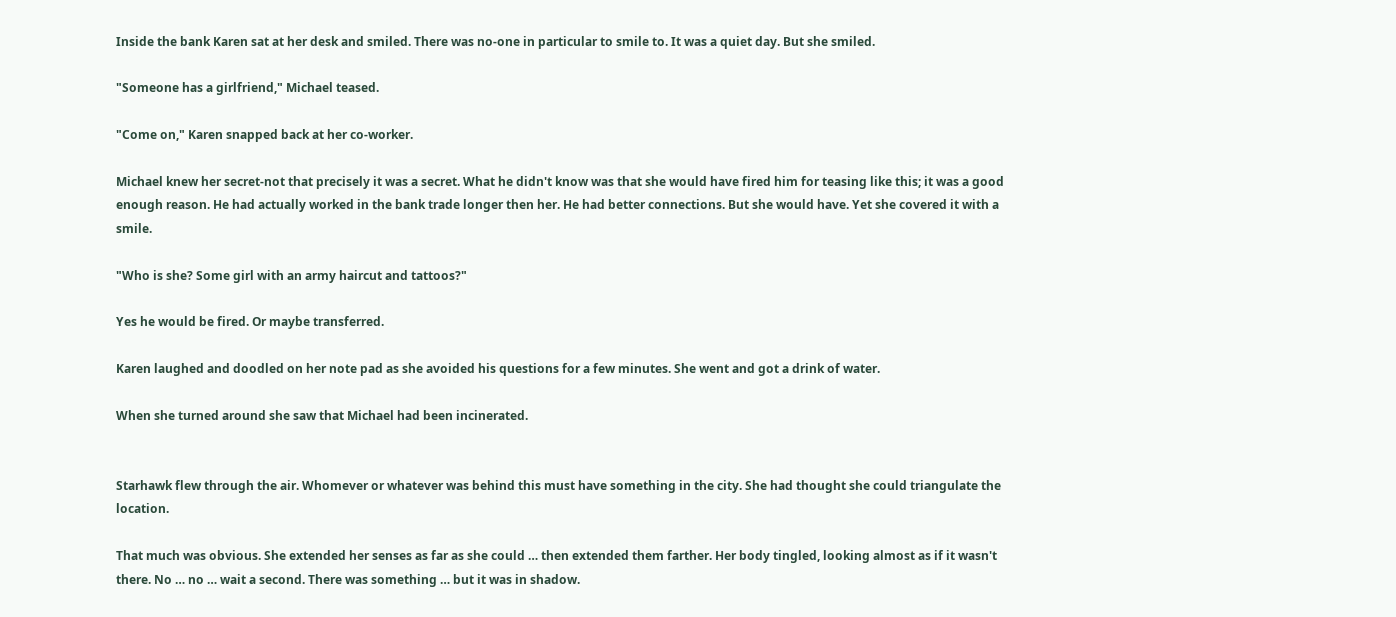Inside the bank Karen sat at her desk and smiled. There was no-one in particular to smile to. It was a quiet day. But she smiled.

"Someone has a girlfriend," Michael teased.

"Come on," Karen snapped back at her co-worker.

Michael knew her secret-not that precisely it was a secret. What he didn't know was that she would have fired him for teasing like this; it was a good enough reason. He had actually worked in the bank trade longer then her. He had better connections. But she would have. Yet she covered it with a smile.

"Who is she? Some girl with an army haircut and tattoos?"

Yes he would be fired. Or maybe transferred.

Karen laughed and doodled on her note pad as she avoided his questions for a few minutes. She went and got a drink of water.

When she turned around she saw that Michael had been incinerated.


Starhawk flew through the air. Whomever or whatever was behind this must have something in the city. She had thought she could triangulate the location.

That much was obvious. She extended her senses as far as she could … then extended them farther. Her body tingled, looking almost as if it wasn't there. No … no … wait a second. There was something … but it was in shadow.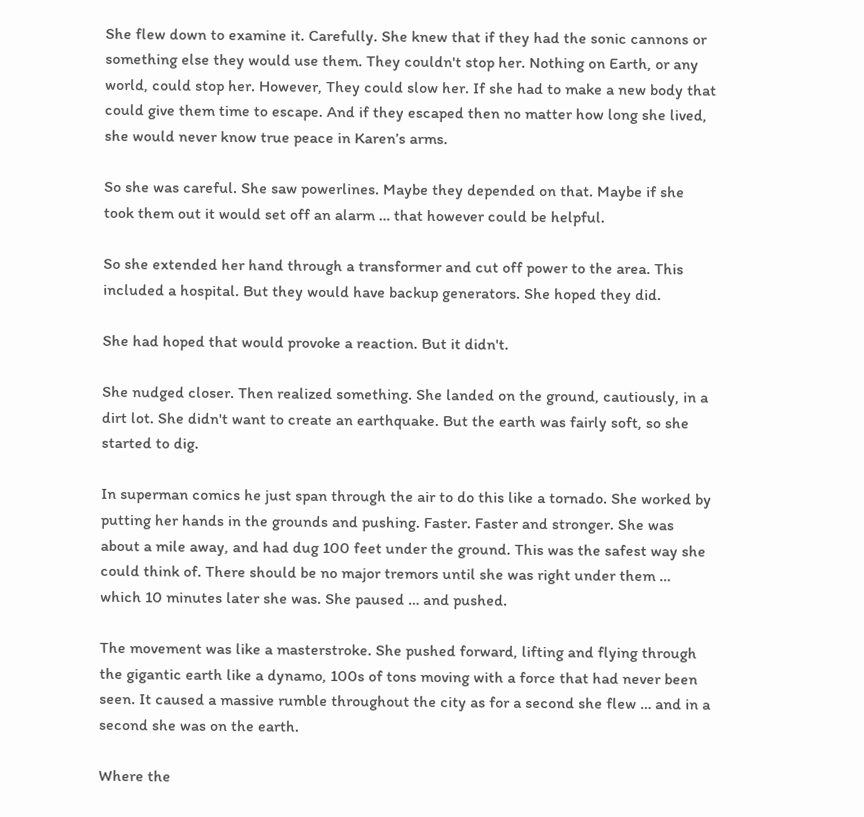She flew down to examine it. Carefully. She knew that if they had the sonic cannons or something else they would use them. They couldn't stop her. Nothing on Earth, or any world, could stop her. However, They could slow her. If she had to make a new body that could give them time to escape. And if they escaped then no matter how long she lived, she would never know true peace in Karen’s arms.

So she was careful. She saw powerlines. Maybe they depended on that. Maybe if she took them out it would set off an alarm … that however could be helpful.

So she extended her hand through a transformer and cut off power to the area. This included a hospital. But they would have backup generators. She hoped they did.

She had hoped that would provoke a reaction. But it didn't.

She nudged closer. Then realized something. She landed on the ground, cautiously, in a dirt lot. She didn't want to create an earthquake. But the earth was fairly soft, so she started to dig.

In superman comics he just span through the air to do this like a tornado. She worked by putting her hands in the grounds and pushing. Faster. Faster and stronger. She was about a mile away, and had dug 100 feet under the ground. This was the safest way she could think of. There should be no major tremors until she was right under them … which 10 minutes later she was. She paused … and pushed.

The movement was like a masterstroke. She pushed forward, lifting and flying through the gigantic earth like a dynamo, 100s of tons moving with a force that had never been seen. It caused a massive rumble throughout the city as for a second she flew … and in a second she was on the earth.

Where the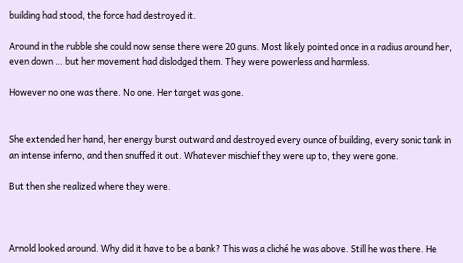building had stood, the force had destroyed it.

Around in the rubble she could now sense there were 20 guns. Most likely pointed once in a radius around her, even down … but her movement had dislodged them. They were powerless and harmless.

However no one was there. No one. Her target was gone.


She extended her hand, her energy burst outward and destroyed every ounce of building, every sonic tank in an intense inferno, and then snuffed it out. Whatever mischief they were up to, they were gone.

But then she realized where they were.



Arnold looked around. Why did it have to be a bank? This was a cliché he was above. Still he was there. He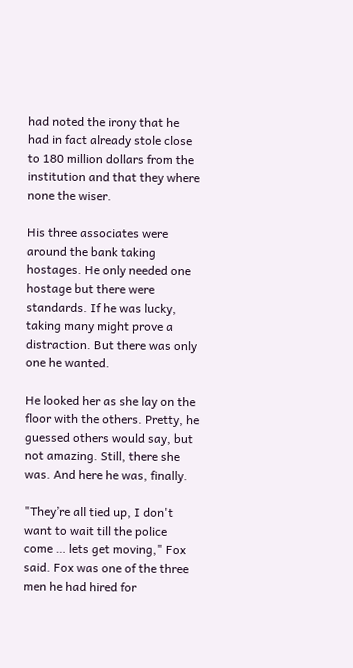had noted the irony that he had in fact already stole close to 180 million dollars from the institution and that they where none the wiser.

His three associates were around the bank taking hostages. He only needed one hostage but there were standards. If he was lucky, taking many might prove a distraction. But there was only one he wanted.

He looked her as she lay on the floor with the others. Pretty, he guessed others would say, but not amazing. Still, there she was. And here he was, finally.

"They’re all tied up, I don't want to wait till the police come … lets get moving," Fox said. Fox was one of the three men he had hired for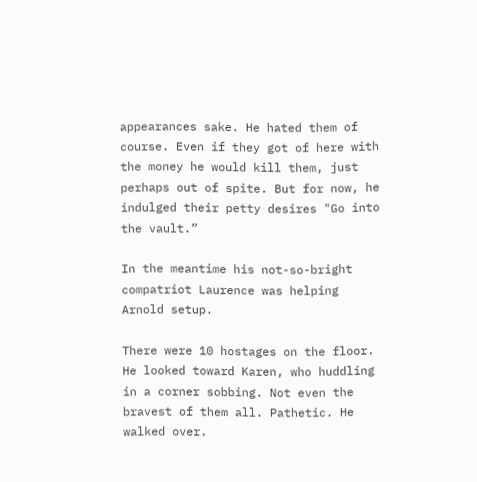appearances sake. He hated them of course. Even if they got of here with the money he would kill them, just perhaps out of spite. But for now, he indulged their petty desires "Go into the vault.”

In the meantime his not-so-bright compatriot Laurence was helping Arnold setup.

There were 10 hostages on the floor. He looked toward Karen, who huddling in a corner sobbing. Not even the bravest of them all. Pathetic. He walked over.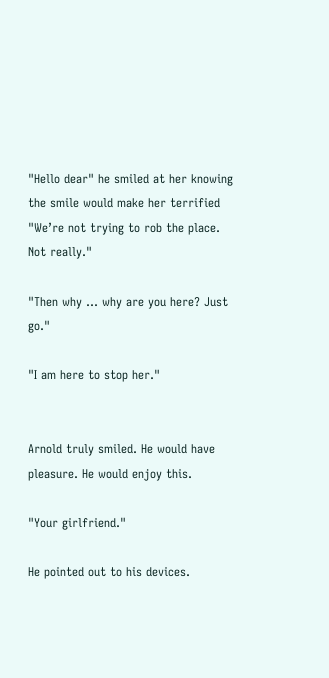"Hello dear" he smiled at her knowing the smile would make her terrified "We’re not trying to rob the place. Not really."

"Then why … why are you here? Just go."

"I am here to stop her."


Arnold truly smiled. He would have pleasure. He would enjoy this.

"Your girlfriend."

He pointed out to his devices.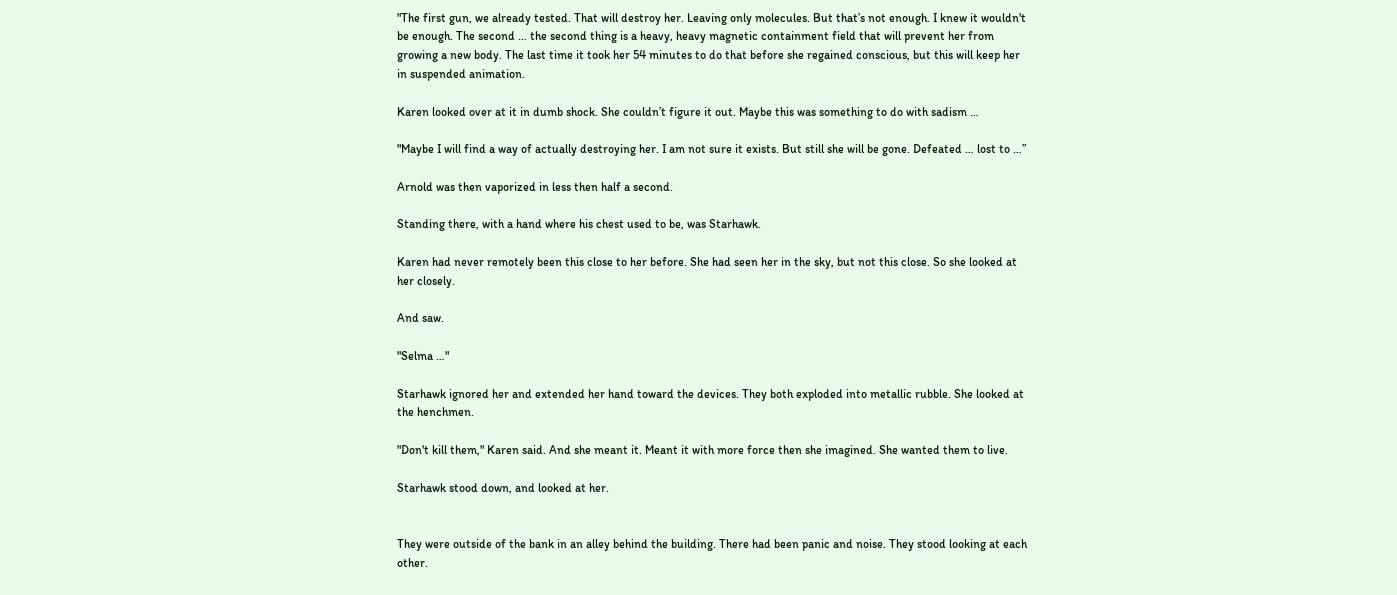"The first gun, we already tested. That will destroy her. Leaving only molecules. But that’s not enough. I knew it wouldn't be enough. The second … the second thing is a heavy, heavy magnetic containment field that will prevent her from growing a new body. The last time it took her 54 minutes to do that before she regained conscious, but this will keep her in suspended animation.

Karen looked over at it in dumb shock. She couldn’t figure it out. Maybe this was something to do with sadism …

"Maybe I will find a way of actually destroying her. I am not sure it exists. But still she will be gone. Defeated … lost to …”

Arnold was then vaporized in less then half a second.

Standing there, with a hand where his chest used to be, was Starhawk.

Karen had never remotely been this close to her before. She had seen her in the sky, but not this close. So she looked at her closely.

And saw.

"Selma …"

Starhawk ignored her and extended her hand toward the devices. They both exploded into metallic rubble. She looked at the henchmen.

"Don't kill them," Karen said. And she meant it. Meant it with more force then she imagined. She wanted them to live.

Starhawk stood down, and looked at her.


They were outside of the bank in an alley behind the building. There had been panic and noise. They stood looking at each other.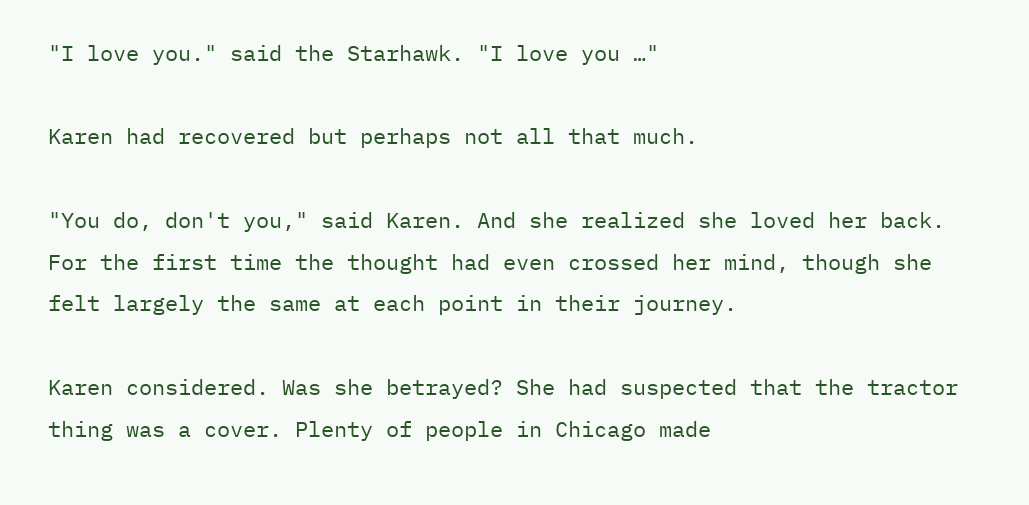"I love you." said the Starhawk. "I love you …"

Karen had recovered but perhaps not all that much.

"You do, don't you," said Karen. And she realized she loved her back. For the first time the thought had even crossed her mind, though she felt largely the same at each point in their journey.

Karen considered. Was she betrayed? She had suspected that the tractor thing was a cover. Plenty of people in Chicago made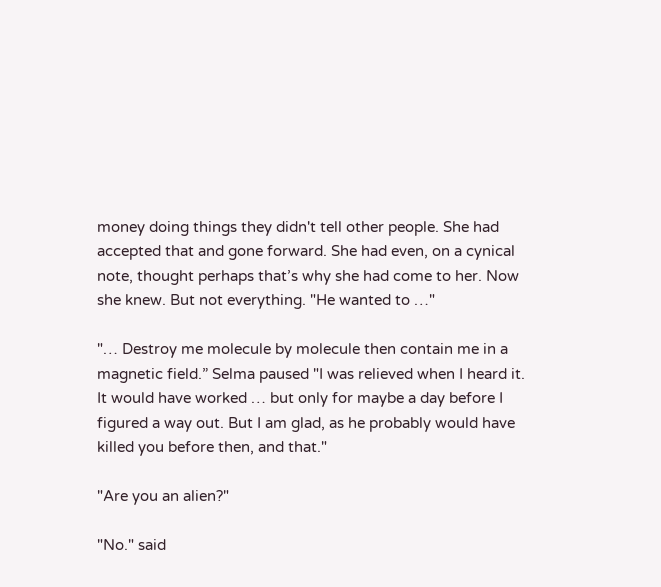money doing things they didn't tell other people. She had accepted that and gone forward. She had even, on a cynical note, thought perhaps that’s why she had come to her. Now she knew. But not everything. "He wanted to …"

"… Destroy me molecule by molecule then contain me in a magnetic field.” Selma paused "I was relieved when I heard it. It would have worked … but only for maybe a day before I figured a way out. But I am glad, as he probably would have killed you before then, and that."

"Are you an alien?"

"No." said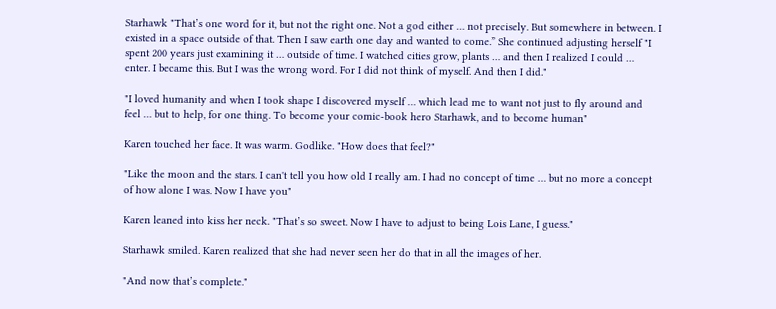Starhawk "That’s one word for it, but not the right one. Not a god either … not precisely. But somewhere in between. I existed in a space outside of that. Then I saw earth one day and wanted to come.” She continued adjusting herself "I spent 200 years just examining it … outside of time. I watched cities grow, plants … and then I realized I could … enter. I became this. But I was the wrong word. For I did not think of myself. And then I did."

"I loved humanity and when I took shape I discovered myself … which lead me to want not just to fly around and feel … but to help, for one thing. To become your comic-book hero Starhawk, and to become human"

Karen touched her face. It was warm. Godlike. "How does that feel?"

"Like the moon and the stars. I can't tell you how old I really am. I had no concept of time … but no more a concept of how alone I was. Now I have you"

Karen leaned into kiss her neck. "That’s so sweet. Now I have to adjust to being Lois Lane, I guess."

Starhawk smiled. Karen realized that she had never seen her do that in all the images of her.

"And now that’s complete."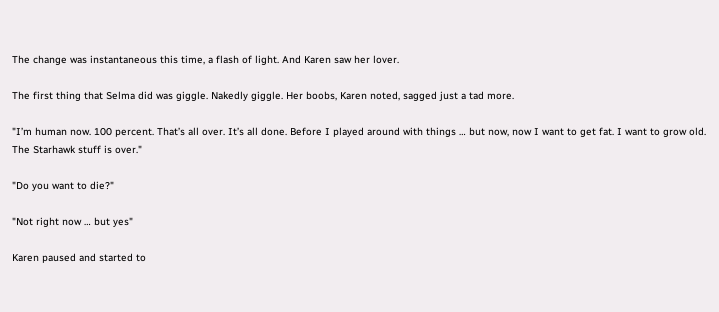The change was instantaneous this time, a flash of light. And Karen saw her lover.

The first thing that Selma did was giggle. Nakedly giggle. Her boobs, Karen noted, sagged just a tad more.

"I’m human now. 100 percent. That’s all over. It’s all done. Before I played around with things … but now, now I want to get fat. I want to grow old. The Starhawk stuff is over."

"Do you want to die?"

"Not right now … but yes"

Karen paused and started to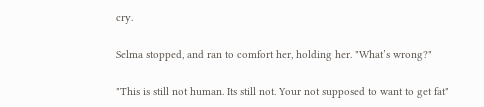cry.

Selma stopped, and ran to comfort her, holding her. "What’s wrong?"

"This is still not human. Its still not. Your not supposed to want to get fat"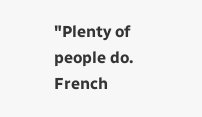"Plenty of people do. French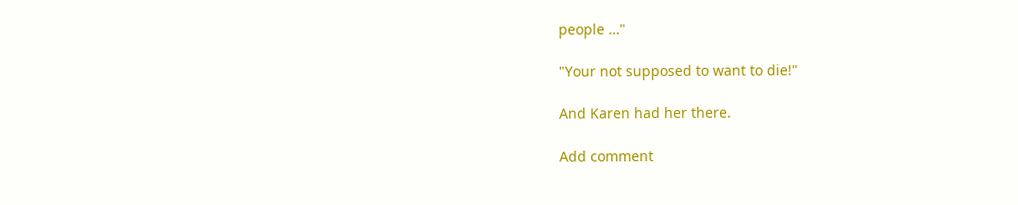people …"

"Your not supposed to want to die!"

And Karen had her there.

Add comment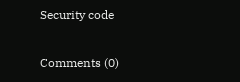Security code

Comments (0)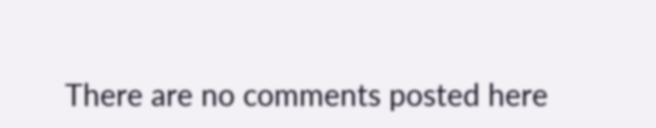There are no comments posted here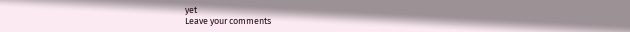yet
Leave your comments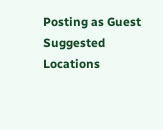Posting as Guest
Suggested Locations